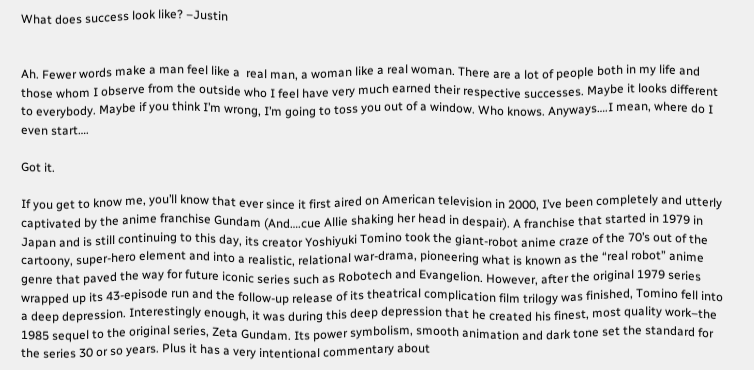What does success look like? –Justin


Ah. Fewer words make a man feel like a  real man, a woman like a real woman. There are a lot of people both in my life and those whom I observe from the outside who I feel have very much earned their respective successes. Maybe it looks different to everybody. Maybe if you think I’m wrong, I’m going to toss you out of a window. Who knows. Anyways….I mean, where do I even start….

Got it.

If you get to know me, you’ll know that ever since it first aired on American television in 2000, I’ve been completely and utterly captivated by the anime franchise Gundam (And….cue Allie shaking her head in despair). A franchise that started in 1979 in Japan and is still continuing to this day, its creator Yoshiyuki Tomino took the giant-robot anime craze of the 70’s out of the cartoony, super-hero element and into a realistic, relational war-drama, pioneering what is known as the “real robot” anime genre that paved the way for future iconic series such as Robotech and Evangelion. However, after the original 1979 series wrapped up its 43-episode run and the follow-up release of its theatrical complication film trilogy was finished, Tomino fell into a deep depression. Interestingly enough, it was during this deep depression that he created his finest, most quality work–the 1985 sequel to the original series, Zeta Gundam. Its power symbolism, smooth animation and dark tone set the standard for the series 30 or so years. Plus it has a very intentional commentary about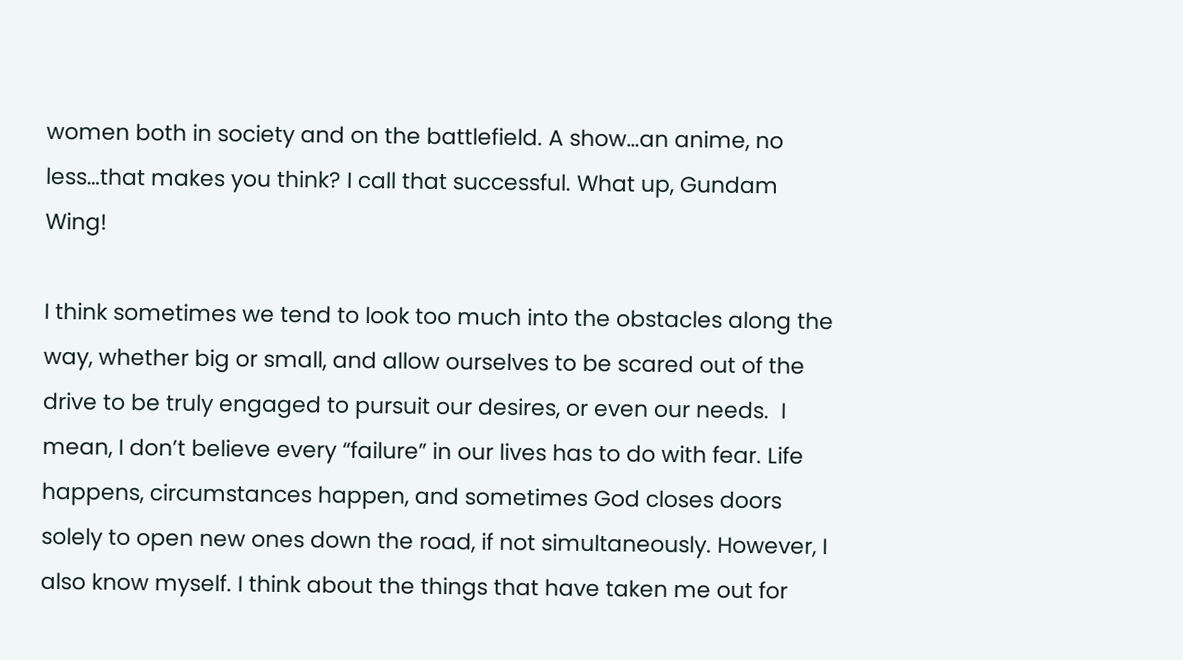women both in society and on the battlefield. A show…an anime, no less…that makes you think? I call that successful. What up, Gundam Wing!

I think sometimes we tend to look too much into the obstacles along the way, whether big or small, and allow ourselves to be scared out of the drive to be truly engaged to pursuit our desires, or even our needs.  I mean, I don’t believe every “failure” in our lives has to do with fear. Life happens, circumstances happen, and sometimes God closes doors solely to open new ones down the road, if not simultaneously. However, I also know myself. I think about the things that have taken me out for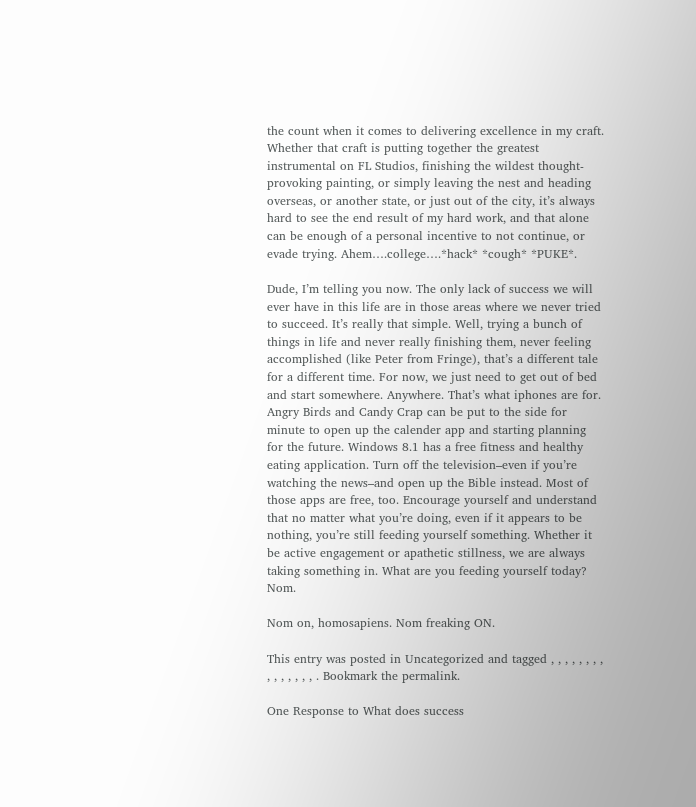the count when it comes to delivering excellence in my craft. Whether that craft is putting together the greatest instrumental on FL Studios, finishing the wildest thought-provoking painting, or simply leaving the nest and heading overseas, or another state, or just out of the city, it’s always hard to see the end result of my hard work, and that alone can be enough of a personal incentive to not continue, or evade trying. Ahem….college….*hack* *cough* *PUKE*.

Dude, I’m telling you now. The only lack of success we will ever have in this life are in those areas where we never tried to succeed. It’s really that simple. Well, trying a bunch of things in life and never really finishing them, never feeling accomplished (like Peter from Fringe), that’s a different tale for a different time. For now, we just need to get out of bed and start somewhere. Anywhere. That’s what iphones are for. Angry Birds and Candy Crap can be put to the side for minute to open up the calender app and starting planning for the future. Windows 8.1 has a free fitness and healthy eating application. Turn off the television–even if you’re watching the news–and open up the Bible instead. Most of those apps are free, too. Encourage yourself and understand that no matter what you’re doing, even if it appears to be nothing, you’re still feeding yourself something. Whether it be active engagement or apathetic stillness, we are always taking something in. What are you feeding yourself today? Nom.

Nom on, homosapiens. Nom freaking ON.

This entry was posted in Uncategorized and tagged , , , , , , , , , , , , , , , . Bookmark the permalink.

One Response to What does success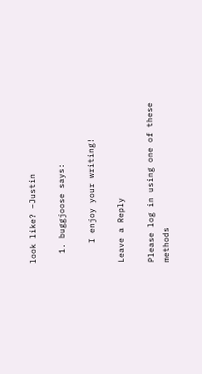look like? –Justin

  1. buggjoose says:

    I enjoy your writing!

Leave a Reply

Please log in using one of these methods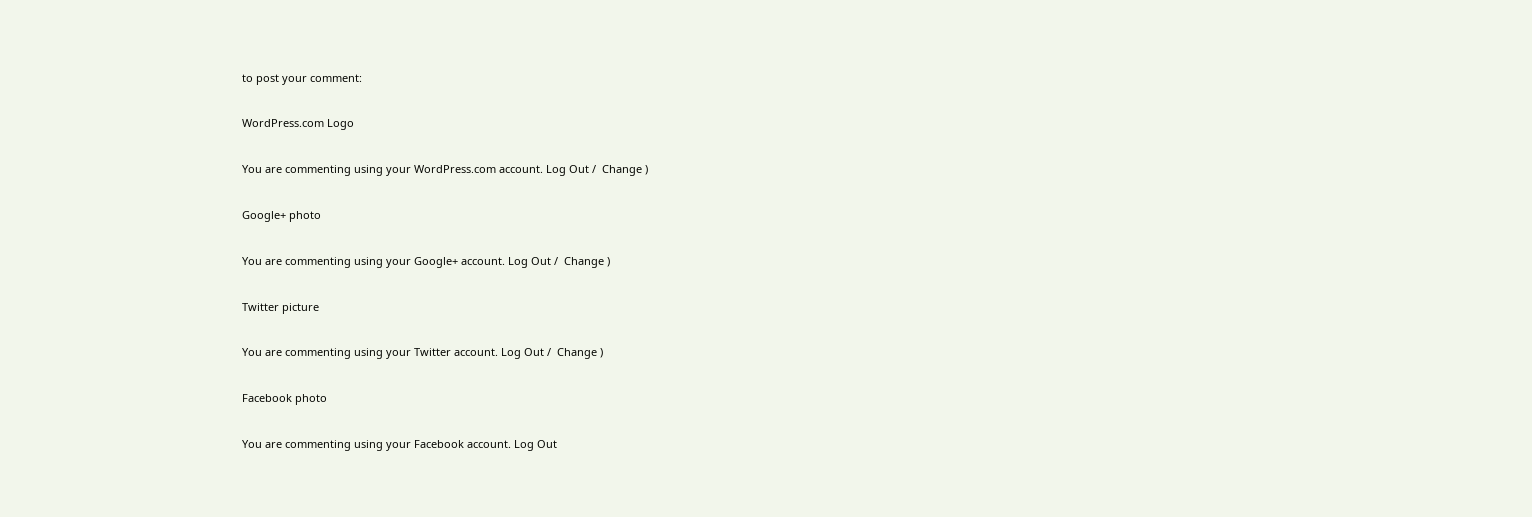to post your comment:

WordPress.com Logo

You are commenting using your WordPress.com account. Log Out /  Change )

Google+ photo

You are commenting using your Google+ account. Log Out /  Change )

Twitter picture

You are commenting using your Twitter account. Log Out /  Change )

Facebook photo

You are commenting using your Facebook account. Log Out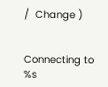/  Change )


Connecting to %s